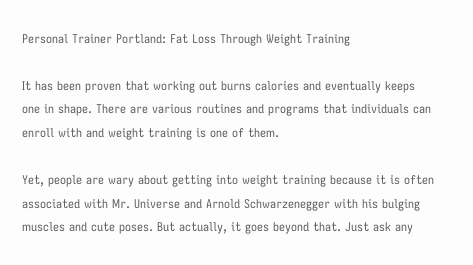Personal Trainer Portland: Fat Loss Through Weight Training

It has been proven that working out burns calories and eventually keeps one in shape. There are various routines and programs that individuals can enroll with and weight training is one of them.

Yet, people are wary about getting into weight training because it is often associated with Mr. Universe and Arnold Schwarzenegger with his bulging muscles and cute poses. But actually, it goes beyond that. Just ask any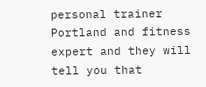personal trainer Portland and fitness expert and they will tell you that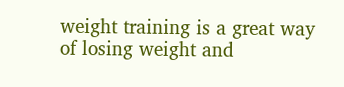weight training is a great way of losing weight and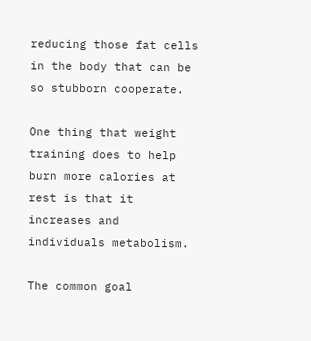reducing those fat cells in the body that can be so stubborn cooperate.

One thing that weight training does to help burn more calories at rest is that it increases and individuals metabolism.

The common goal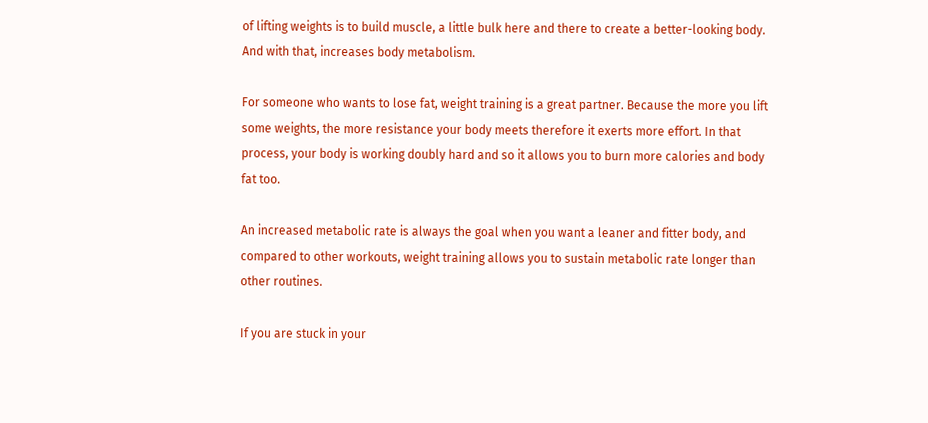of lifting weights is to build muscle, a little bulk here and there to create a better-looking body. And with that, increases body metabolism.

For someone who wants to lose fat, weight training is a great partner. Because the more you lift some weights, the more resistance your body meets therefore it exerts more effort. In that process, your body is working doubly hard and so it allows you to burn more calories and body fat too.

An increased metabolic rate is always the goal when you want a leaner and fitter body, and compared to other workouts, weight training allows you to sustain metabolic rate longer than other routines.

If you are stuck in your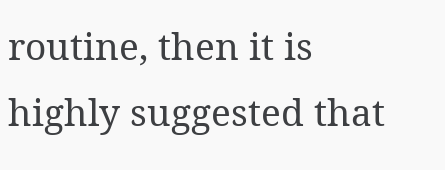routine, then it is highly suggested that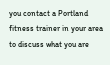you contact a Portland fitness trainer in your area to discuss what you are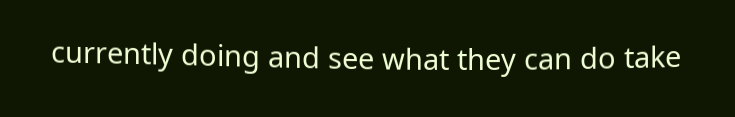currently doing and see what they can do take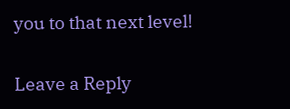you to that next level!

Leave a Reply